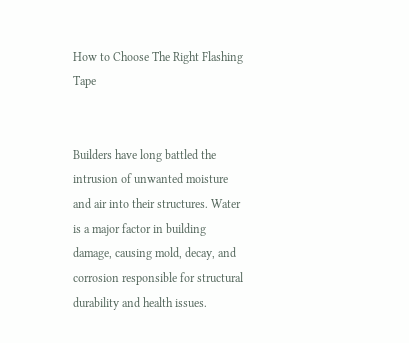How to Choose The Right Flashing Tape


Builders have long battled the intrusion of unwanted moisture and air into their structures. Water is a major factor in building damage, causing mold, decay, and corrosion responsible for structural durability and health issues.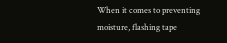When it comes to preventing moisture, flashing tape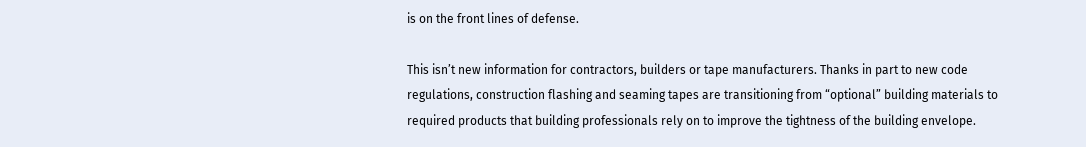is on the front lines of defense.

This isn’t new information for contractors, builders or tape manufacturers. Thanks in part to new code regulations, construction flashing and seaming tapes are transitioning from “optional” building materials to required products that building professionals rely on to improve the tightness of the building envelope.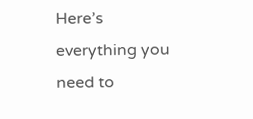Here’s everything you need to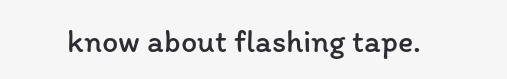know about flashing tape.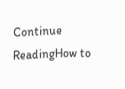Continue ReadingHow to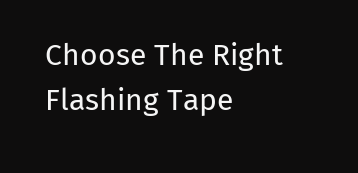Choose The Right Flashing Tape